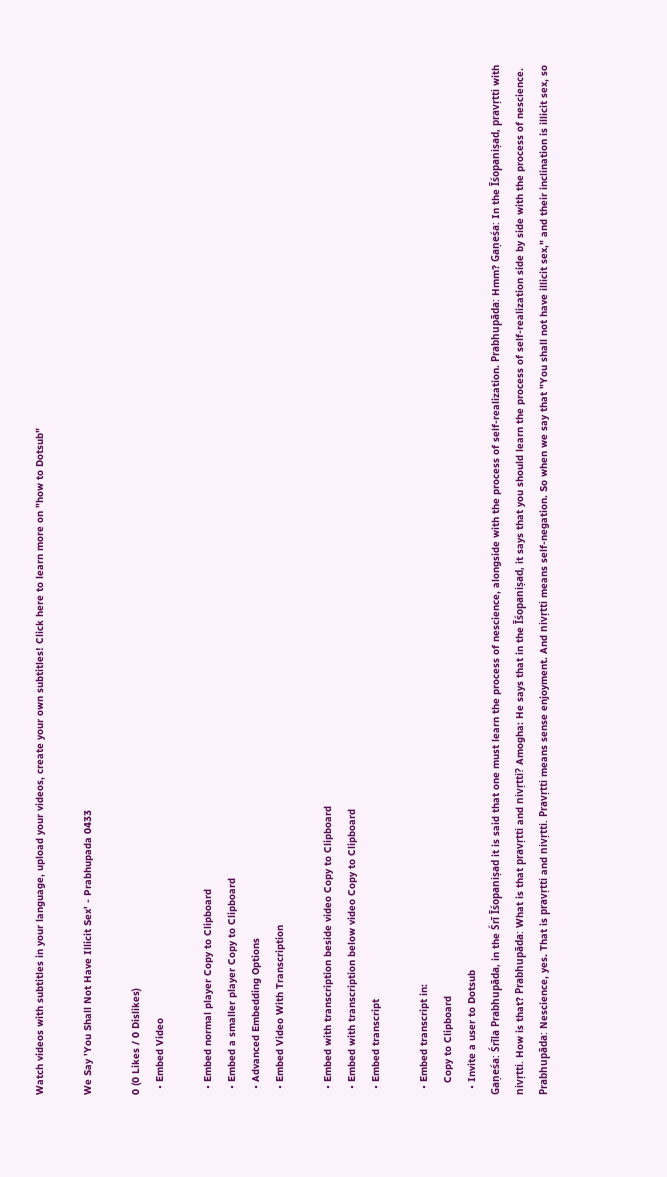Watch videos with subtitles in your language, upload your videos, create your own subtitles! Click here to learn more on "how to Dotsub"

We Say 'You Shall Not Have Illicit Sex' - Prabhupada 0433

0 (0 Likes / 0 Dislikes)
  • Embed Video

  • Embed normal player Copy to Clipboard
  • Embed a smaller player Copy to Clipboard
  • Advanced Embedding Options
  • Embed Video With Transcription

  • Embed with transcription beside video Copy to Clipboard
  • Embed with transcription below video Copy to Clipboard
  • Embed transcript

  • Embed transcript in:
    Copy to Clipboard
  • Invite a user to Dotsub
Gaṇeśa: Śrīla Prabhupāda, in the Śrī Īśopaniṣad it is said that one must learn the process of nescience, alongside with the process of self-realization. Prabhupāda: Hmm? Gaṇeśa: In the Īśopaniṣad, pravṛtti with nivṛtti. How is that? Prabhupāda: What is that pravṛtti and nivṛtti? Amogha: He says that in the Īśopaniṣad, it says that you should learn the process of self-realization side by side with the process of nescience. Prabhupāda: Nescience, yes. That is pravṛtti and nivṛtti. Pravṛtti means sense enjoyment. And nivṛtti means self-negation. So when we say that "You shall not have illicit sex," and their inclination is illicit sex, so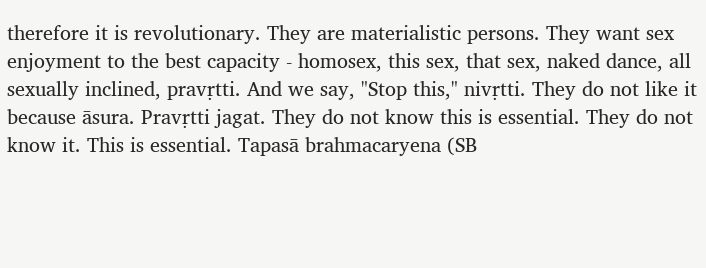therefore it is revolutionary. They are materialistic persons. They want sex enjoyment to the best capacity - homosex, this sex, that sex, naked dance, all sexually inclined, pravṛtti. And we say, "Stop this," nivṛtti. They do not like it because āsura. Pravṛtti jagat. They do not know this is essential. They do not know it. This is essential. Tapasā brahmacaryena (SB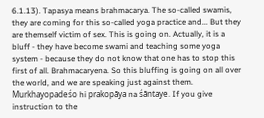6.1.13). Tapasya means brahmacarya. The so-called swamis, they are coming for this so-called yoga practice and... But they are themself victim of sex. This is going on. Actually, it is a bluff - they have become swami and teaching some yoga system - because they do not know that one has to stop this first of all. Brahmacaryena. So this bluffing is going on all over the world, and we are speaking just against them. Murkhayopadeśo hi prakopāya na śāntaye. If you give instruction to the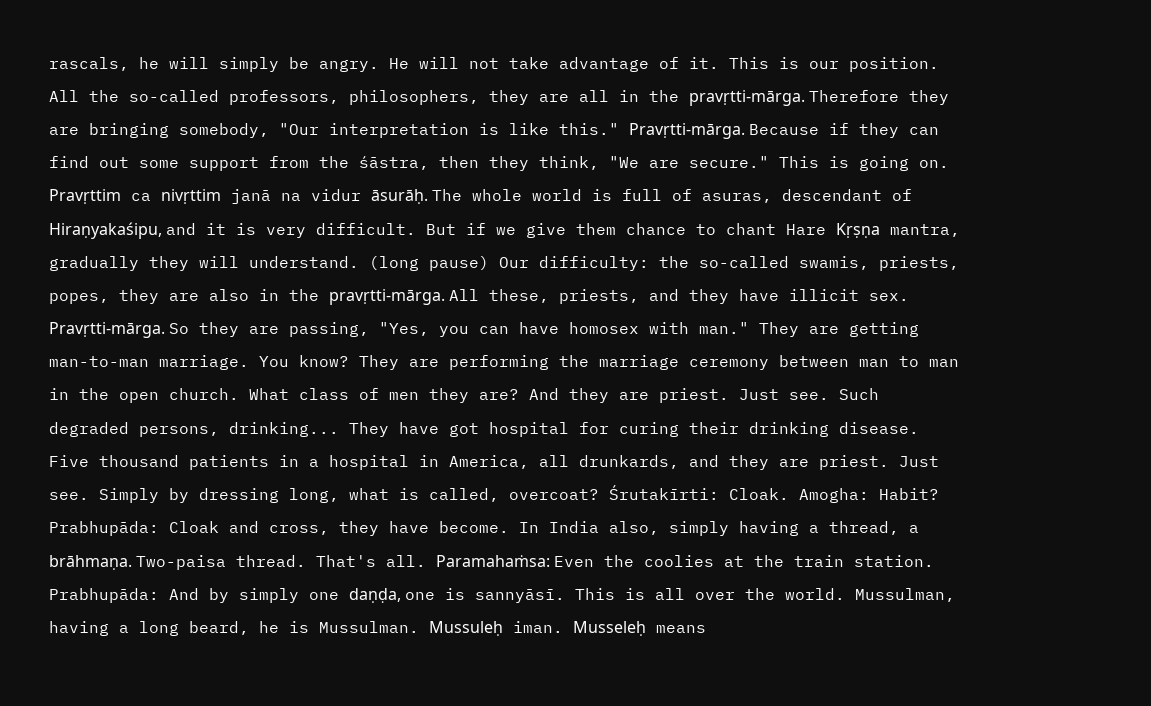rascals, he will simply be angry. He will not take advantage of it. This is our position. All the so-called professors, philosophers, they are all in the pravṛtti-mārga. Therefore they are bringing somebody, "Our interpretation is like this." Pravṛtti-mārga. Because if they can find out some support from the śāstra, then they think, "We are secure." This is going on. Pravṛttim ca nivṛttim janā na vidur āsurāḥ. The whole world is full of asuras, descendant of Hiraṇyakaśipu, and it is very difficult. But if we give them chance to chant Hare Kṛṣṇa mantra, gradually they will understand. (long pause) Our difficulty: the so-called swamis, priests, popes, they are also in the pravṛtti-mārga. All these, priests, and they have illicit sex. Pravṛtti-mārga. So they are passing, "Yes, you can have homosex with man." They are getting man-to-man marriage. You know? They are performing the marriage ceremony between man to man in the open church. What class of men they are? And they are priest. Just see. Such degraded persons, drinking... They have got hospital for curing their drinking disease. Five thousand patients in a hospital in America, all drunkards, and they are priest. Just see. Simply by dressing long, what is called, overcoat? Śrutakīrti: Cloak. Amogha: Habit? Prabhupāda: Cloak and cross, they have become. In India also, simply having a thread, a brāhmaṇa. Two-paisa thread. That's all. Paramahaṁsa: Even the coolies at the train station. Prabhupāda: And by simply one daṇḍa, one is sannyāsī. This is all over the world. Mussulman, having a long beard, he is Mussulman. Mussuleḥ iman. Musseleḥ means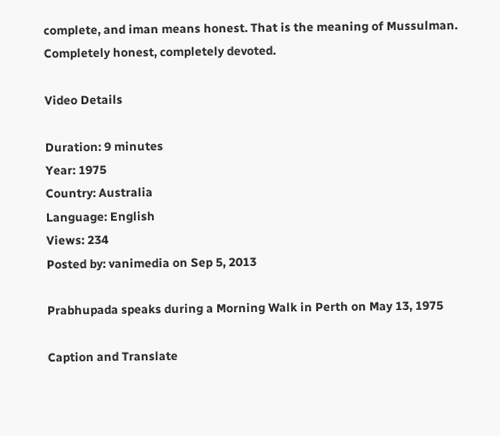complete, and iman means honest. That is the meaning of Mussulman. Completely honest, completely devoted.

Video Details

Duration: 9 minutes
Year: 1975
Country: Australia
Language: English
Views: 234
Posted by: vanimedia on Sep 5, 2013

Prabhupada speaks during a Morning Walk in Perth on May 13, 1975

Caption and Translate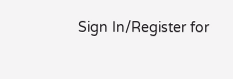Sign In/Register for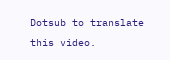Dotsub to translate this video.